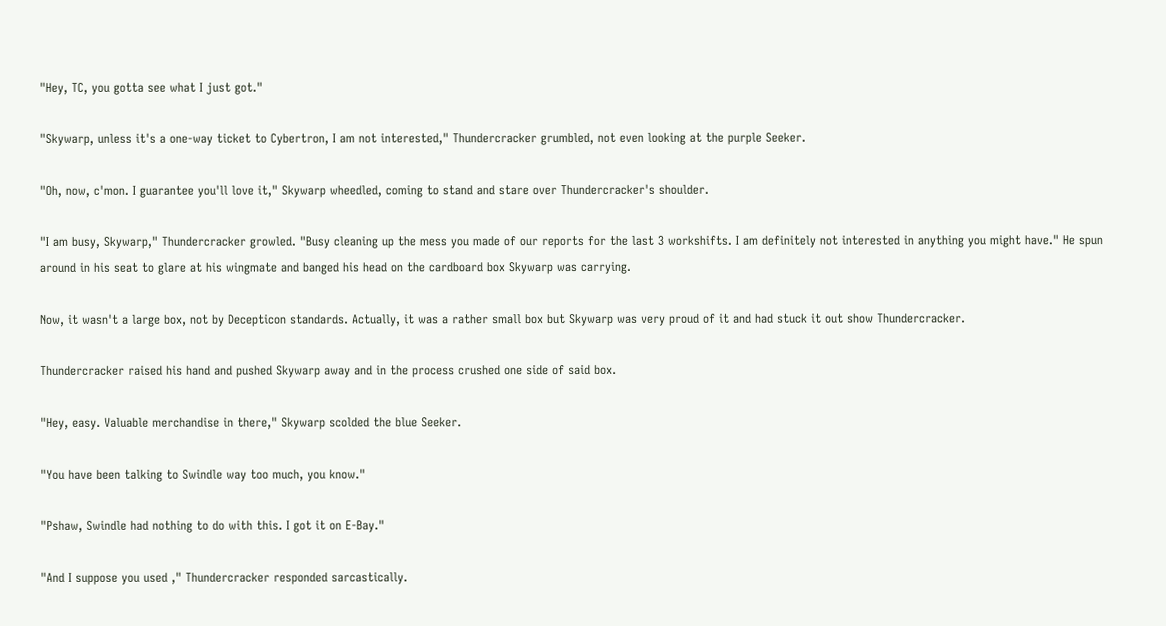"Hey, TC, you gotta see what I just got."

"Skywarp, unless it's a one-way ticket to Cybertron, I am not interested," Thundercracker grumbled, not even looking at the purple Seeker.

"Oh, now, c'mon. I guarantee you'll love it," Skywarp wheedled, coming to stand and stare over Thundercracker's shoulder.

"I am busy, Skywarp," Thundercracker growled. "Busy cleaning up the mess you made of our reports for the last 3 workshifts. I am definitely not interested in anything you might have." He spun around in his seat to glare at his wingmate and banged his head on the cardboard box Skywarp was carrying.

Now, it wasn't a large box, not by Decepticon standards. Actually, it was a rather small box but Skywarp was very proud of it and had stuck it out show Thundercracker.

Thundercracker raised his hand and pushed Skywarp away and in the process crushed one side of said box.

"Hey, easy. Valuable merchandise in there," Skywarp scolded the blue Seeker.

"You have been talking to Swindle way too much, you know."

"Pshaw, Swindle had nothing to do with this. I got it on E-Bay."

"And I suppose you used ," Thundercracker responded sarcastically.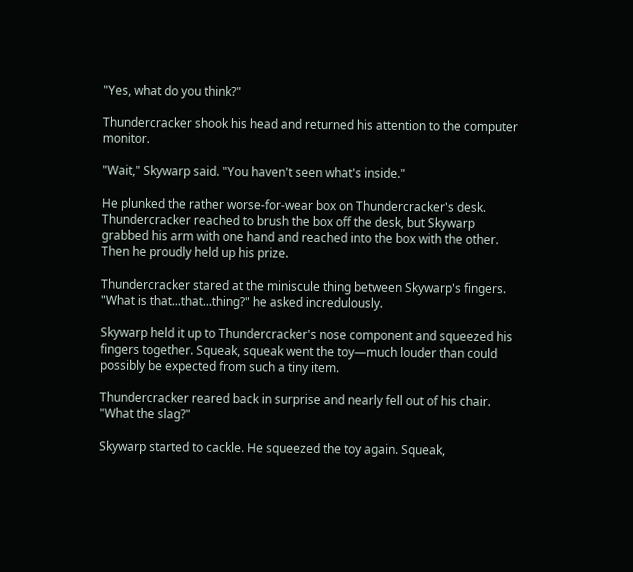"Yes, what do you think?"

Thundercracker shook his head and returned his attention to the computer monitor.

"Wait," Skywarp said. "You haven't seen what's inside."

He plunked the rather worse-for-wear box on Thundercracker's desk. Thundercracker reached to brush the box off the desk, but Skywarp grabbed his arm with one hand and reached into the box with the other. Then he proudly held up his prize.

Thundercracker stared at the miniscule thing between Skywarp's fingers. "What is that...that...thing?" he asked incredulously.

Skywarp held it up to Thundercracker's nose component and squeezed his fingers together. Squeak, squeak went the toy—much louder than could possibly be expected from such a tiny item.

Thundercracker reared back in surprise and nearly fell out of his chair. "What the slag?"

Skywarp started to cackle. He squeezed the toy again. Squeak,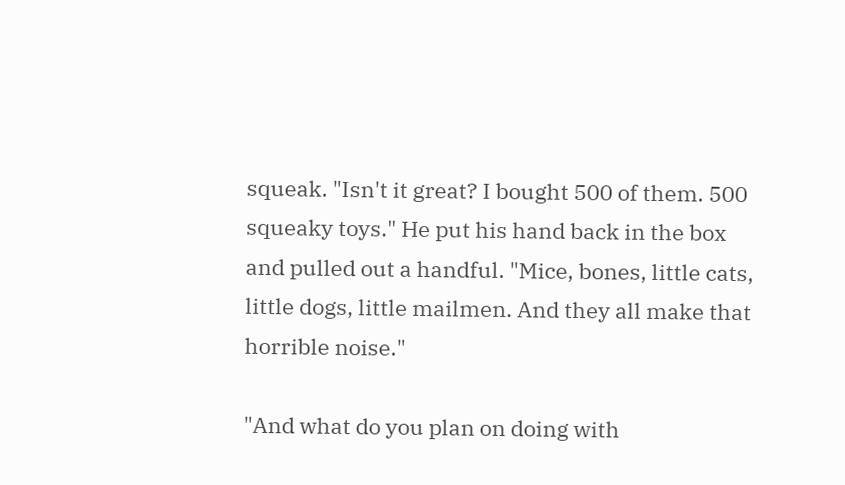squeak. "Isn't it great? I bought 500 of them. 500 squeaky toys." He put his hand back in the box and pulled out a handful. "Mice, bones, little cats, little dogs, little mailmen. And they all make that horrible noise."

"And what do you plan on doing with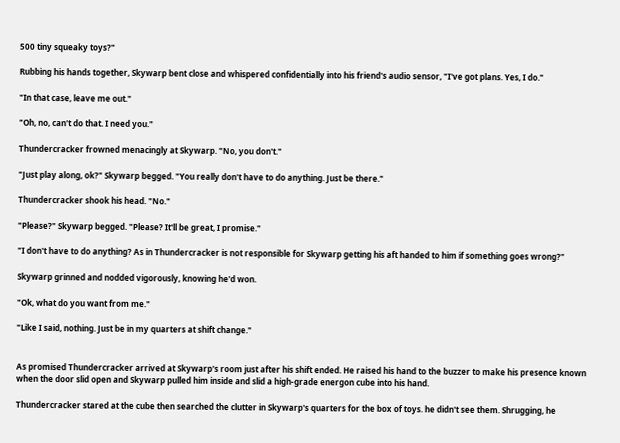500 tiny squeaky toys?"

Rubbing his hands together, Skywarp bent close and whispered confidentially into his friend's audio sensor, "I've got plans. Yes, I do."

"In that case, leave me out."

"Oh, no, can't do that. I need you."

Thundercracker frowned menacingly at Skywarp. "No, you don't."

"Just play along, ok?" Skywarp begged. "You really don't have to do anything. Just be there."

Thundercracker shook his head. "No."

"Please?" Skywarp begged. "Please? It'll be great, I promise."

"I don't have to do anything? As in Thundercracker is not responsible for Skywarp getting his aft handed to him if something goes wrong?"

Skywarp grinned and nodded vigorously, knowing he'd won.

"Ok, what do you want from me."

"Like I said, nothing. Just be in my quarters at shift change."


As promised Thundercracker arrived at Skywarp's room just after his shift ended. He raised his hand to the buzzer to make his presence known when the door slid open and Skywarp pulled him inside and slid a high-grade energon cube into his hand.

Thundercracker stared at the cube then searched the clutter in Skywarp's quarters for the box of toys. he didn't see them. Shrugging, he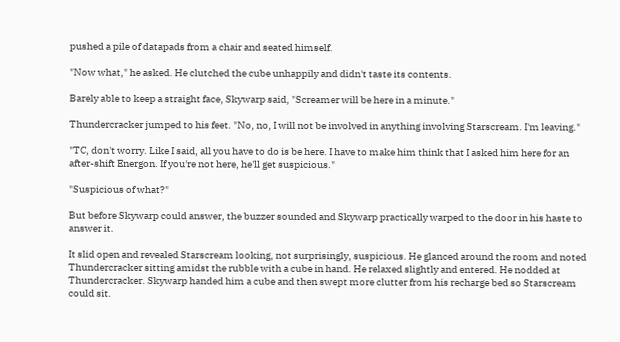pushed a pile of datapads from a chair and seated himself.

"Now what," he asked. He clutched the cube unhappily and didn't taste its contents.

Barely able to keep a straight face, Skywarp said, "Screamer will be here in a minute."

Thundercracker jumped to his feet. "No, no, I will not be involved in anything involving Starscream. I'm leaving."

"TC, don't worry. Like I said, all you have to do is be here. I have to make him think that I asked him here for an after-shift Energon. If you're not here, he'll get suspicious."

"Suspicious of what?"

But before Skywarp could answer, the buzzer sounded and Skywarp practically warped to the door in his haste to answer it.

It slid open and revealed Starscream looking, not surprisingly, suspicious. He glanced around the room and noted Thundercracker sitting amidst the rubble with a cube in hand. He relaxed slightly and entered. He nodded at Thundercracker. Skywarp handed him a cube and then swept more clutter from his recharge bed so Starscream could sit.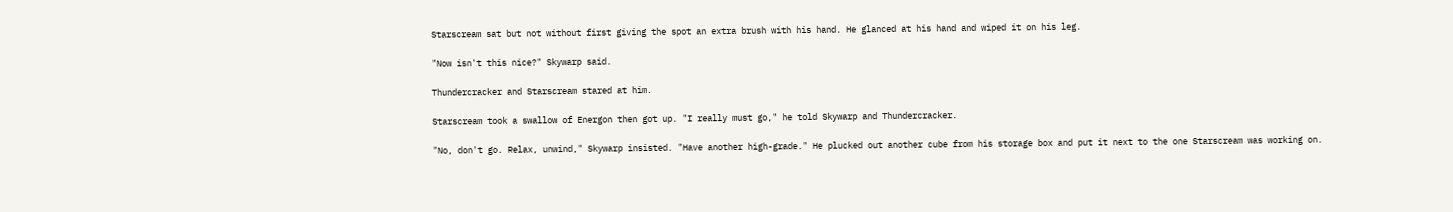Starscream sat but not without first giving the spot an extra brush with his hand. He glanced at his hand and wiped it on his leg.

"Now isn't this nice?" Skywarp said.

Thundercracker and Starscream stared at him.

Starscream took a swallow of Energon then got up. "I really must go," he told Skywarp and Thundercracker.

"No, don't go. Relax, unwind," Skywarp insisted. "Have another high-grade." He plucked out another cube from his storage box and put it next to the one Starscream was working on.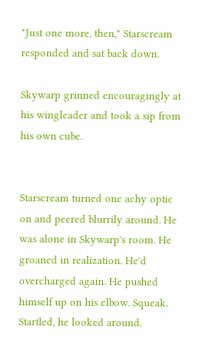"Just one more, then," Starscream responded and sat back down.

Skywarp grinned encouragingly at his wingleader and took a sip from his own cube.


Starscream turned one achy optic on and peered blurrily around. He was alone in Skywarp's room. He groaned in realization. He'd overcharged again. He pushed himself up on his elbow. Squeak. Startled, he looked around.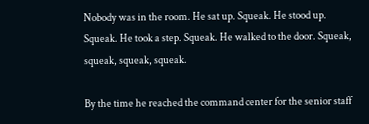Nobody was in the room. He sat up. Squeak. He stood up. Squeak. He took a step. Squeak. He walked to the door. Squeak, squeak, squeak, squeak.

By the time he reached the command center for the senior staff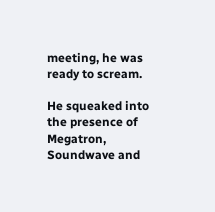meeting, he was ready to scream.

He squeaked into the presence of Megatron, Soundwave and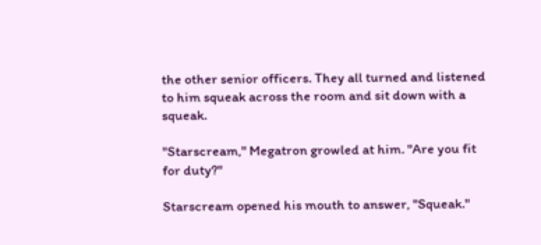the other senior officers. They all turned and listened to him squeak across the room and sit down with a squeak.

"Starscream," Megatron growled at him. "Are you fit for duty?"

Starscream opened his mouth to answer, "Squeak."